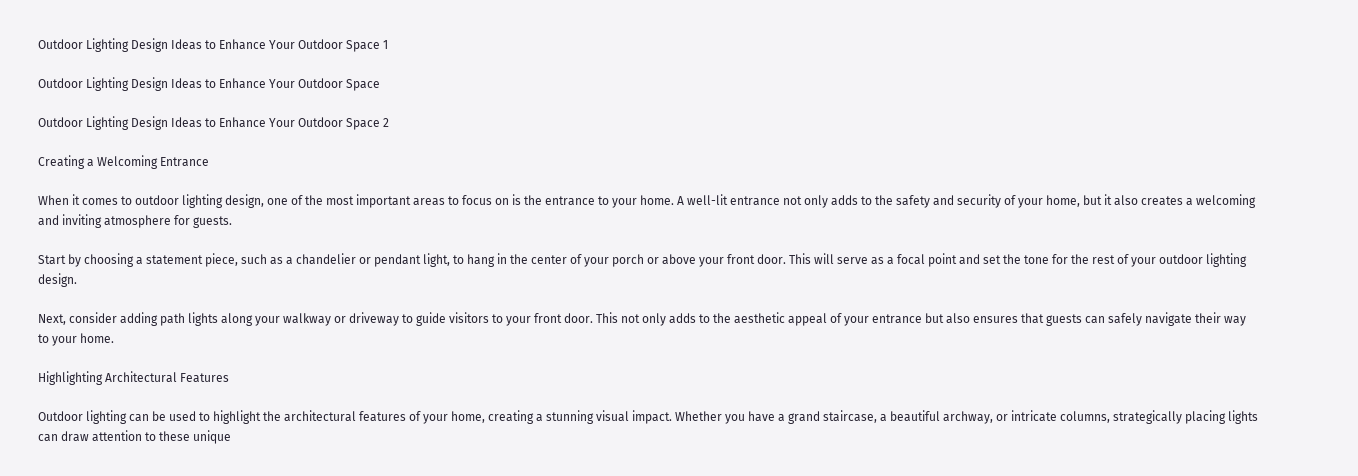Outdoor Lighting Design Ideas to Enhance Your Outdoor Space 1

Outdoor Lighting Design Ideas to Enhance Your Outdoor Space

Outdoor Lighting Design Ideas to Enhance Your Outdoor Space 2

Creating a Welcoming Entrance

When it comes to outdoor lighting design, one of the most important areas to focus on is the entrance to your home. A well-lit entrance not only adds to the safety and security of your home, but it also creates a welcoming and inviting atmosphere for guests.

Start by choosing a statement piece, such as a chandelier or pendant light, to hang in the center of your porch or above your front door. This will serve as a focal point and set the tone for the rest of your outdoor lighting design.

Next, consider adding path lights along your walkway or driveway to guide visitors to your front door. This not only adds to the aesthetic appeal of your entrance but also ensures that guests can safely navigate their way to your home.

Highlighting Architectural Features

Outdoor lighting can be used to highlight the architectural features of your home, creating a stunning visual impact. Whether you have a grand staircase, a beautiful archway, or intricate columns, strategically placing lights can draw attention to these unique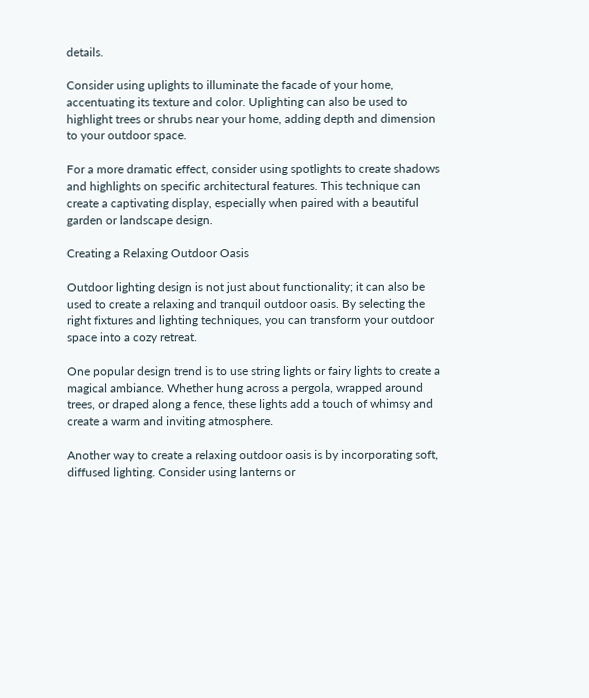details.

Consider using uplights to illuminate the facade of your home, accentuating its texture and color. Uplighting can also be used to highlight trees or shrubs near your home, adding depth and dimension to your outdoor space.

For a more dramatic effect, consider using spotlights to create shadows and highlights on specific architectural features. This technique can create a captivating display, especially when paired with a beautiful garden or landscape design.

Creating a Relaxing Outdoor Oasis

Outdoor lighting design is not just about functionality; it can also be used to create a relaxing and tranquil outdoor oasis. By selecting the right fixtures and lighting techniques, you can transform your outdoor space into a cozy retreat.

One popular design trend is to use string lights or fairy lights to create a magical ambiance. Whether hung across a pergola, wrapped around trees, or draped along a fence, these lights add a touch of whimsy and create a warm and inviting atmosphere.

Another way to create a relaxing outdoor oasis is by incorporating soft, diffused lighting. Consider using lanterns or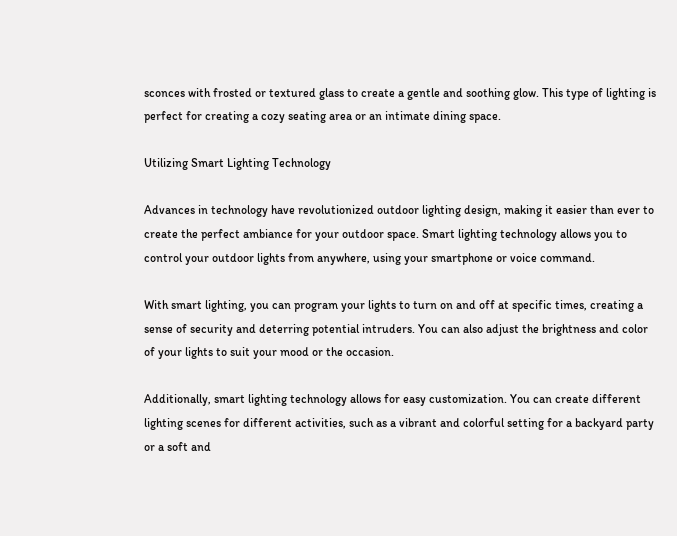sconces with frosted or textured glass to create a gentle and soothing glow. This type of lighting is perfect for creating a cozy seating area or an intimate dining space.

Utilizing Smart Lighting Technology

Advances in technology have revolutionized outdoor lighting design, making it easier than ever to create the perfect ambiance for your outdoor space. Smart lighting technology allows you to control your outdoor lights from anywhere, using your smartphone or voice command.

With smart lighting, you can program your lights to turn on and off at specific times, creating a sense of security and deterring potential intruders. You can also adjust the brightness and color of your lights to suit your mood or the occasion.

Additionally, smart lighting technology allows for easy customization. You can create different lighting scenes for different activities, such as a vibrant and colorful setting for a backyard party or a soft and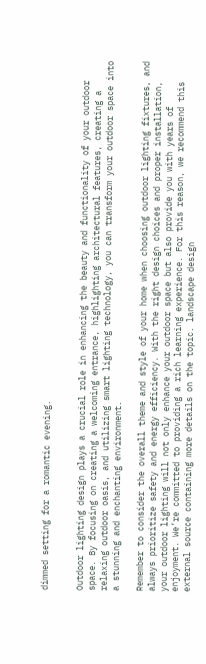dimmed setting for a romantic evening.


Outdoor lighting design plays a crucial role in enhancing the beauty and functionality of your outdoor space. By focusing on creating a welcoming entrance, highlighting architectural features, creating a relaxing outdoor oasis, and utilizing smart lighting technology, you can transform your outdoor space into a stunning and enchanting environment.

Remember to consider the overall theme and style of your home when choosing outdoor lighting fixtures, and always prioritize safety and energy efficiency. With the right design choices and proper installation, your outdoor lighting will not only enhance your outdoor space but also provide you with years of enjoyment. We’re committed to providing a rich learning experience. For this reason, we recommend this external source containing more details on the topic. landscape design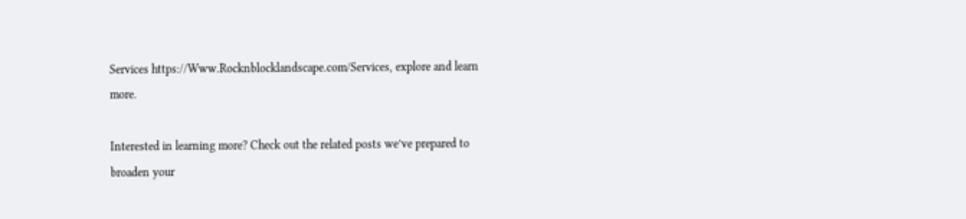Services https://Www.Rocknblocklandscape.com/Services, explore and learn more.

Interested in learning more? Check out the related posts we’ve prepared to broaden your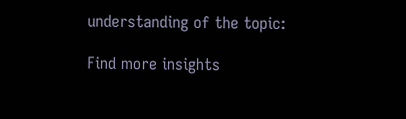understanding of the topic:

Find more insights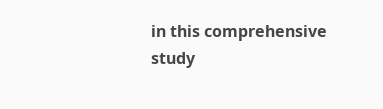in this comprehensive study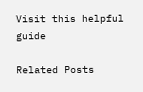Visit this helpful guide

Related Posts